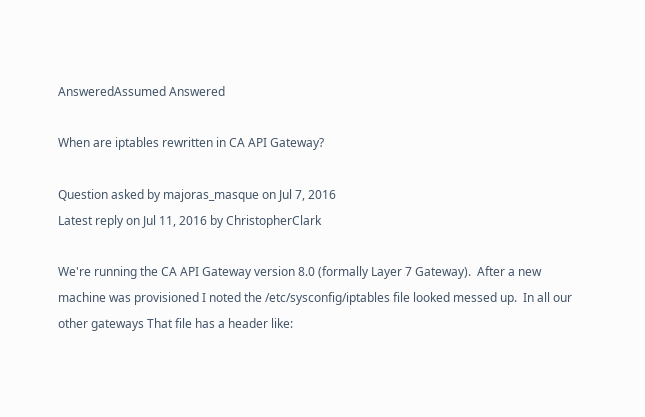AnsweredAssumed Answered

When are iptables rewritten in CA API Gateway?

Question asked by majoras_masque on Jul 7, 2016
Latest reply on Jul 11, 2016 by ChristopherClark

We're running the CA API Gateway version 8.0 (formally Layer 7 Gateway).  After a new machine was provisioned I noted the /etc/sysconfig/iptables file looked messed up.  In all our other gateways That file has a header like: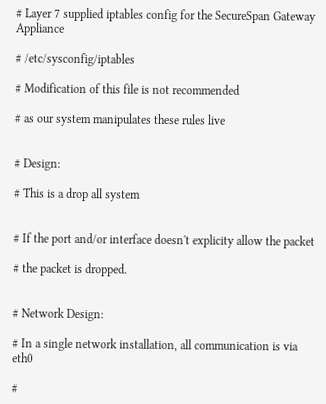# Layer 7 supplied iptables config for the SecureSpan Gateway Appliance

# /etc/sysconfig/iptables

# Modification of this file is not recommended

# as our system manipulates these rules live


# Design:

# This is a drop all system


# If the port and/or interface doesn't explicity allow the packet

# the packet is dropped.


# Network Design:

# In a single network installation, all communication is via eth0

#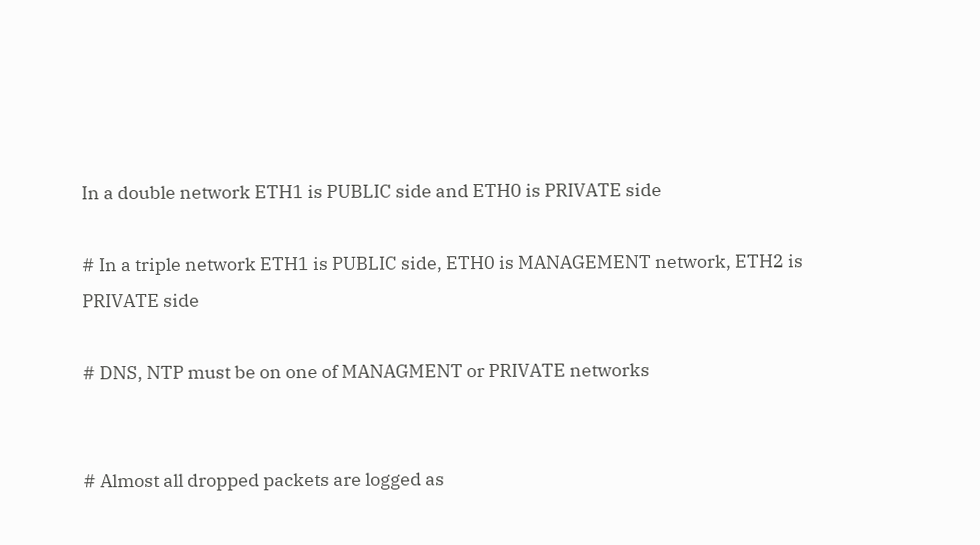In a double network ETH1 is PUBLIC side and ETH0 is PRIVATE side

# In a triple network ETH1 is PUBLIC side, ETH0 is MANAGEMENT network, ETH2 is PRIVATE side

# DNS, NTP must be on one of MANAGMENT or PRIVATE networks


# Almost all dropped packets are logged as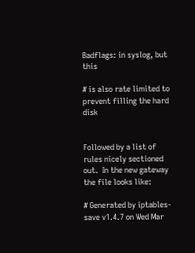Badflags: in syslog, but this

# is also rate limited to prevent filling the hard disk


Followed by a list of rules nicely sectioned out.  In the new gateway the file looks like:

# Generated by iptables-save v1.4.7 on Wed Mar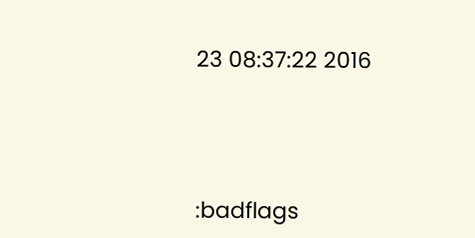23 08:37:22 2016





:badflags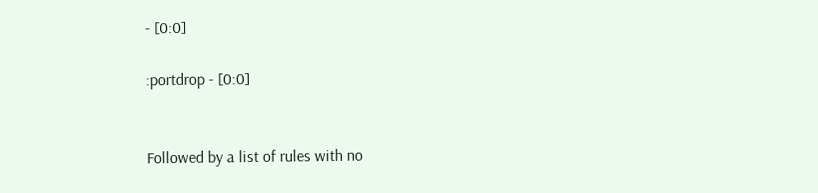- [0:0]

:portdrop - [0:0]


Followed by a list of rules with no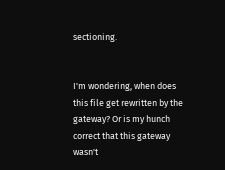sectioning.


I'm wondering, when does this file get rewritten by the gateway? Or is my hunch correct that this gateway wasn't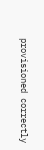provisioned correctly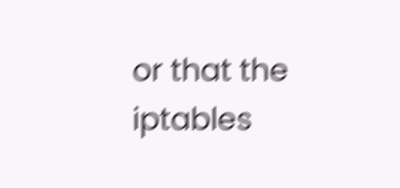or that the iptables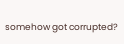somehow got corrupted?